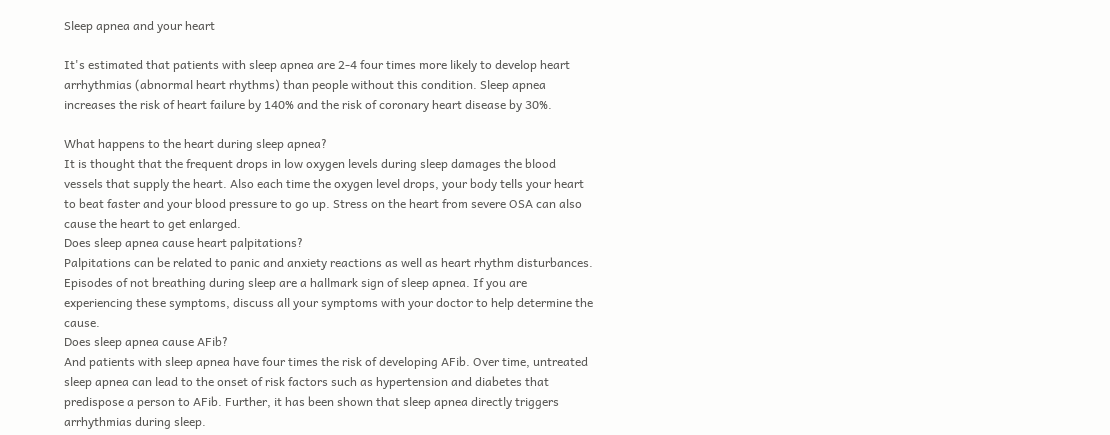Sleep apnea and your heart

It's estimated that patients with sleep apnea are 2-4 four times more likely to develop heart arrhythmias (abnormal heart rhythms) than people without this condition. Sleep apnea increases the risk of heart failure by 140% and the risk of coronary heart disease by 30%.

What happens to the heart during sleep apnea?
It is thought that the frequent drops in low oxygen levels during sleep damages the blood vessels that supply the heart. Also each time the oxygen level drops, your body tells your heart to beat faster and your blood pressure to go up. Stress on the heart from severe OSA can also cause the heart to get enlarged.
Does sleep apnea cause heart palpitations?
Palpitations can be related to panic and anxiety reactions as well as heart rhythm disturbances. Episodes of not breathing during sleep are a hallmark sign of sleep apnea. If you are experiencing these symptoms, discuss all your symptoms with your doctor to help determine the cause.
Does sleep apnea cause AFib?
And patients with sleep apnea have four times the risk of developing AFib. Over time, untreated sleep apnea can lead to the onset of risk factors such as hypertension and diabetes that predispose a person to AFib. Further, it has been shown that sleep apnea directly triggers arrhythmias during sleep.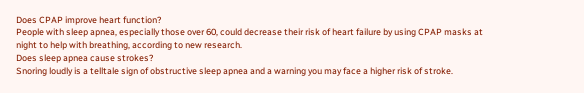Does CPAP improve heart function?
People with sleep apnea, especially those over 60, could decrease their risk of heart failure by using CPAP masks at night to help with breathing, according to new research.
Does sleep apnea cause strokes?
Snoring loudly is a telltale sign of obstructive sleep apnea and a warning you may face a higher risk of stroke.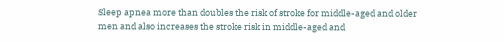Sleep apnea more than doubles the risk of stroke for middle-aged and older men and also increases the stroke risk in middle-aged and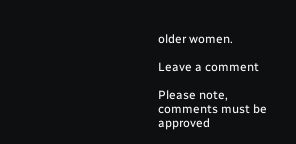older women.

Leave a comment

Please note, comments must be approved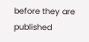before they are published